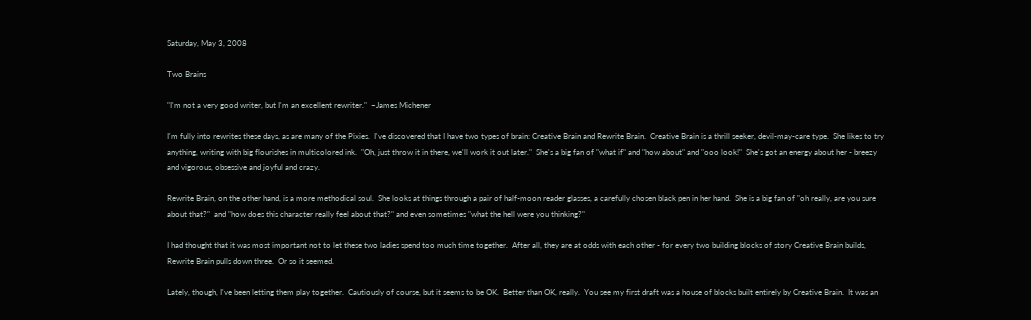Saturday, May 3, 2008

Two Brains

"I'm not a very good writer, but I'm an excellent rewriter."  ~James Michener

I'm fully into rewrites these days, as are many of the Pixies.  I've discovered that I have two types of brain: Creative Brain and Rewrite Brain.  Creative Brain is a thrill seeker, devil-may-care type.  She likes to try anything, writing with big flourishes in multicolored ink.  "Oh, just throw it in there, we'll work it out later."  She's a big fan of "what if" and "how about" and "ooo look!"  She's got an energy about her - breezy and vigorous, obsessive and joyful and crazy.

Rewrite Brain, on the other hand, is a more methodical soul.  She looks at things through a pair of half-moon reader glasses, a carefully chosen black pen in her hand.  She is a big fan of "oh really, are you sure about that?"  and "how does this character really feel about that?" and even sometimes "what the hell were you thinking?"

I had thought that it was most important not to let these two ladies spend too much time together.  After all, they are at odds with each other - for every two building blocks of story Creative Brain builds, Rewrite Brain pulls down three.  Or so it seemed.

Lately, though, I've been letting them play together.  Cautiously of course, but it seems to be OK.  Better than OK, really.  You see my first draft was a house of blocks built entirely by Creative Brain.  It was an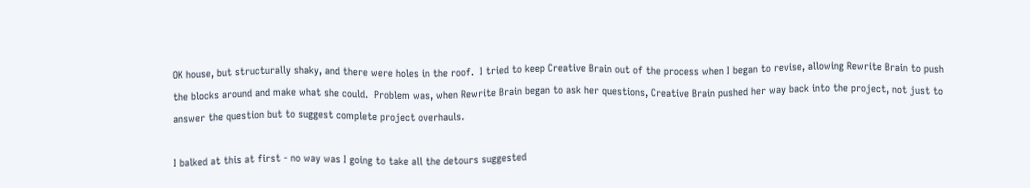OK house, but structurally shaky, and there were holes in the roof.  I tried to keep Creative Brain out of the process when I began to revise, allowing Rewrite Brain to push the blocks around and make what she could.  Problem was, when Rewrite Brain began to ask her questions, Creative Brain pushed her way back into the project, not just to answer the question but to suggest complete project overhauls.

I balked at this at first - no way was I going to take all the detours suggested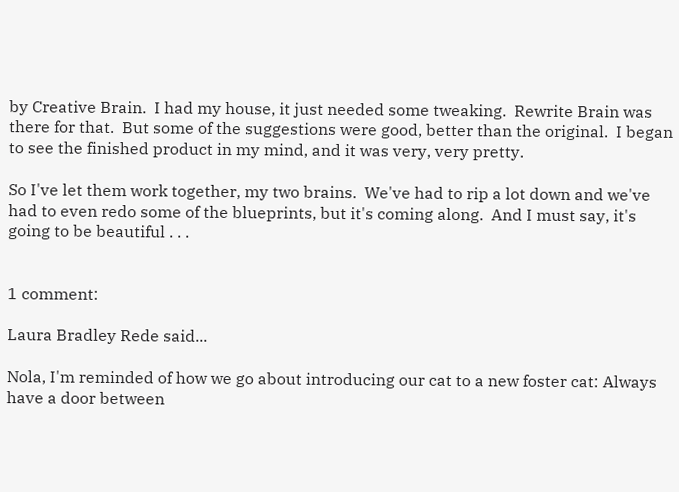by Creative Brain.  I had my house, it just needed some tweaking.  Rewrite Brain was there for that.  But some of the suggestions were good, better than the original.  I began to see the finished product in my mind, and it was very, very pretty.

So I've let them work together, my two brains.  We've had to rip a lot down and we've had to even redo some of the blueprints, but it's coming along.  And I must say, it's going to be beautiful . . .


1 comment:

Laura Bradley Rede said...

Nola, I'm reminded of how we go about introducing our cat to a new foster cat: Always have a door between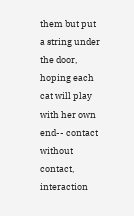them but put a string under the door, hoping each cat will play with her own end-- contact without contact, interaction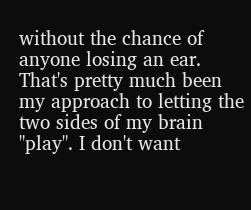without the chance of anyone losing an ear. That's pretty much been my approach to letting the two sides of my brain "play". I don't want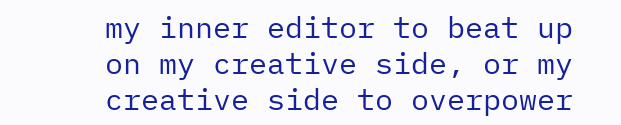my inner editor to beat up on my creative side, or my creative side to overpower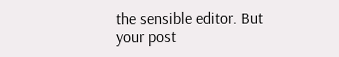the sensible editor. But your post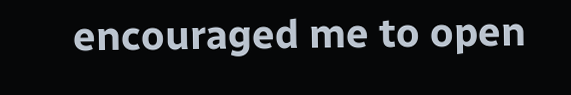encouraged me to open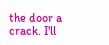the door a crack. I'll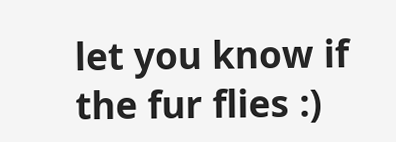let you know if the fur flies :)